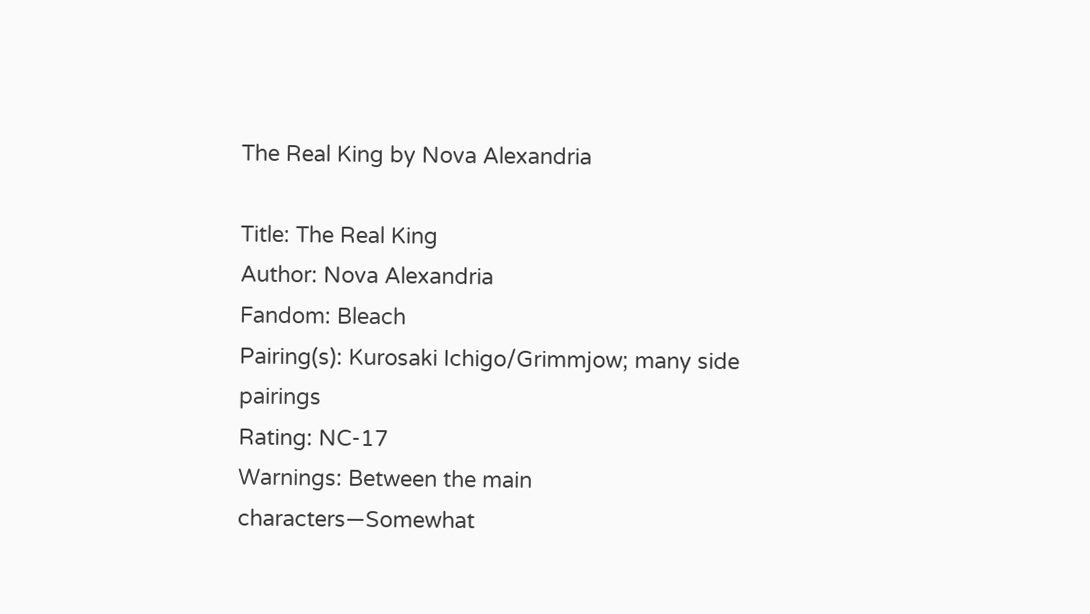The Real King by Nova Alexandria

Title: The Real King
Author: Nova Alexandria
Fandom: Bleach
Pairing(s): Kurosaki Ichigo/Grimmjow; many side pairings
Rating: NC-17
Warnings: Between the main characters—Somewhat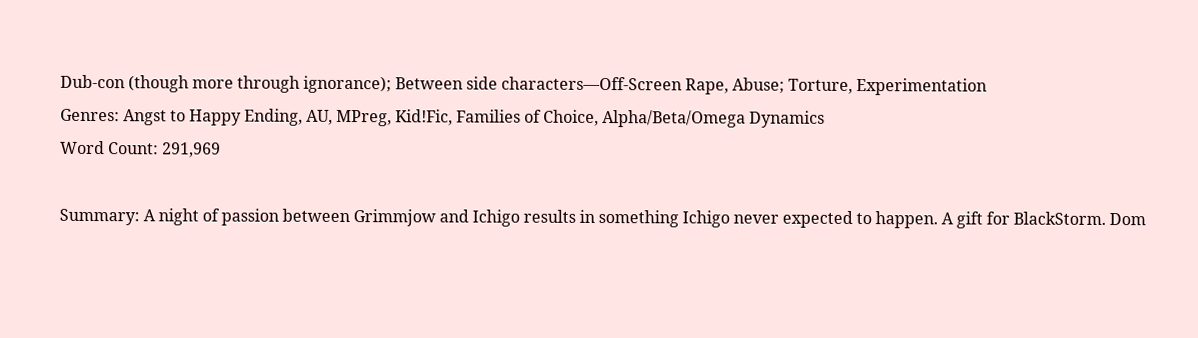Dub-con (though more through ignorance); Between side characters—Off-Screen Rape, Abuse; Torture, Experimentation
Genres: Angst to Happy Ending, AU, MPreg, Kid!Fic, Families of Choice, Alpha/Beta/Omega Dynamics
Word Count: 291,969

Summary: A night of passion between Grimmjow and Ichigo results in something Ichigo never expected to happen. A gift for BlackStorm. Dom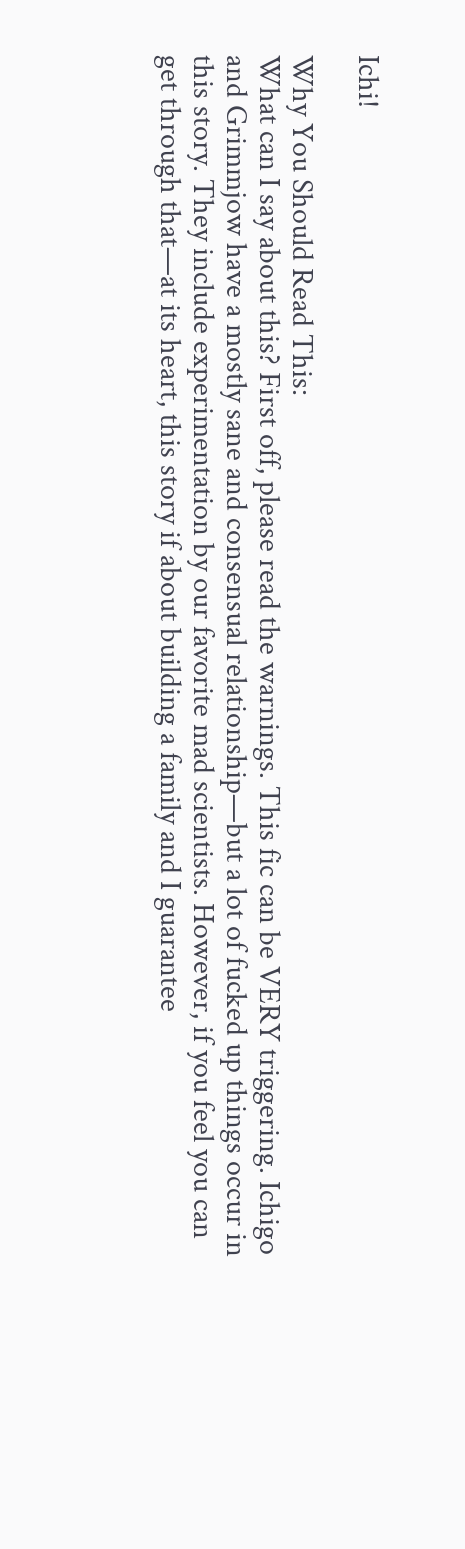Ichi!

Why You Should Read This:
What can I say about this? First off, please read the warnings. This fic can be VERY triggering. Ichigo and Grimmjow have a mostly sane and consensual relationship—but a lot of fucked up things occur in this story. They include experimentation by our favorite mad scientists. However, if you feel you can get through that—at its heart, this story if about building a family and I guarantee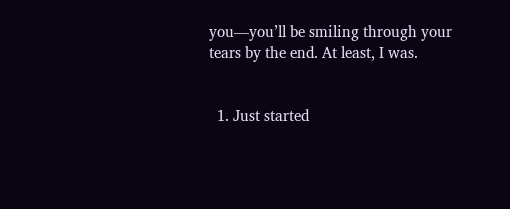you—you’ll be smiling through your tears by the end. At least, I was.


  1. Just started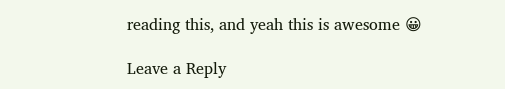reading this, and yeah this is awesome 😀

Leave a Reply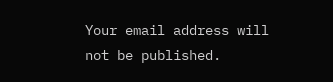Your email address will not be published.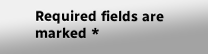Required fields are marked *